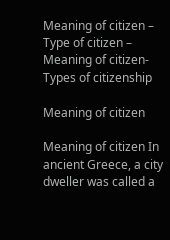Meaning of citizen – Type of citizen – Meaning of citizen- Types of citizenship

Meaning of citizen

Meaning of citizen In ancient Greece, a city dweller was called a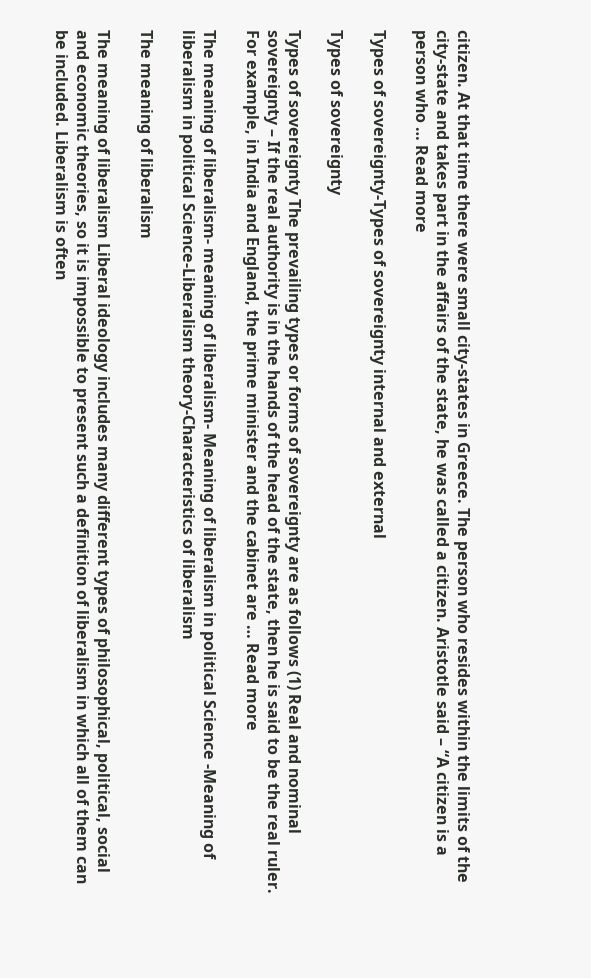citizen. At that time there were small city-states in Greece. The person who resides within the limits of the city-state and takes part in the affairs of the state, he was called a citizen. Aristotle said – “A citizen is a person who … Read more

Types of sovereignty-Types of sovereignty internal and external

Types of sovereignty

Types of sovereignty The prevailing types or forms of sovereignty are as follows (1) Real and nominal sovereignty – If the real authority is in the hands of the head of the state, then he is said to be the real ruler. For example, in India and England, the prime minister and the cabinet are … Read more

The meaning of liberalism- meaning of liberalism- Meaning of liberalism in political Science -Meaning of liberalism in political Science-Liberalism theory-Characteristics of liberalism

The meaning of liberalism

The meaning of liberalism Liberal ideology includes many different types of philosophical, political, social and economic theories, so it is impossible to present such a definition of liberalism in which all of them can be included. Liberalism is often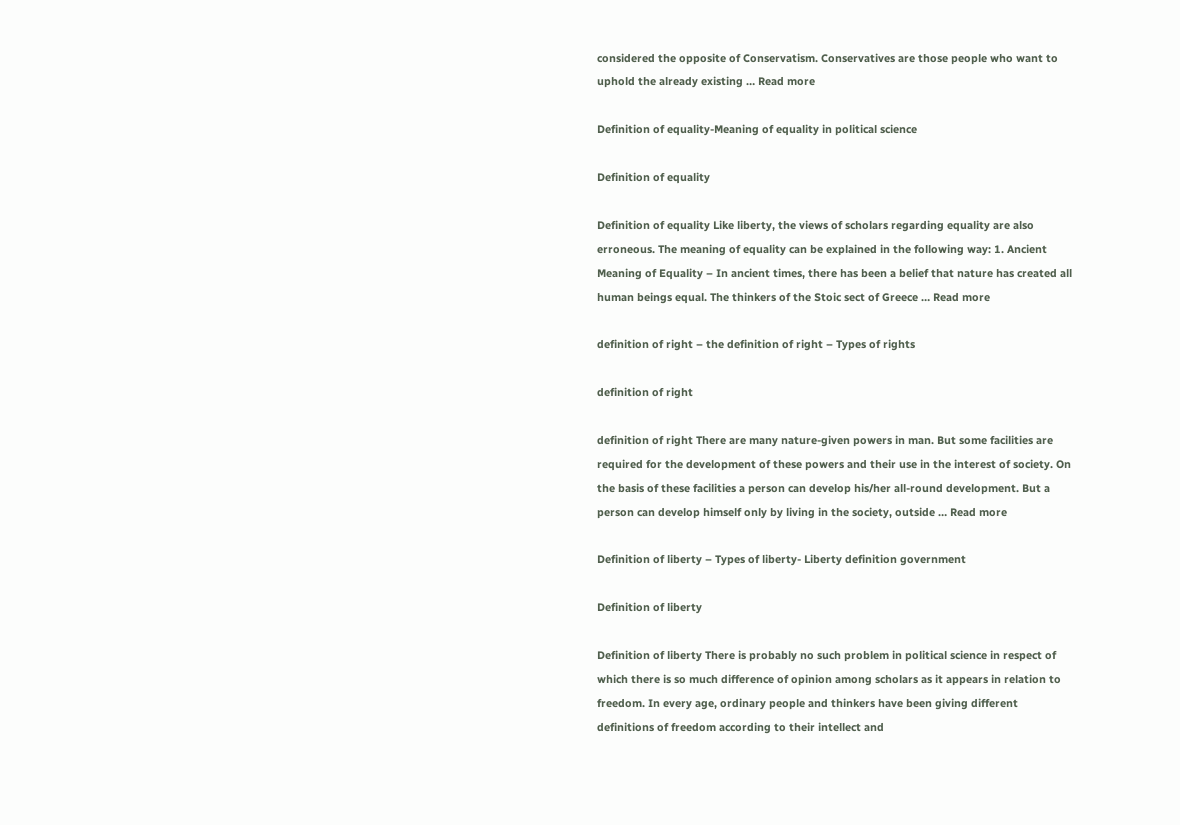considered the opposite of Conservatism. Conservatives are those people who want to uphold the already existing … Read more

Definition of equality-Meaning of equality in political science

Definition of equality

Definition of equality Like liberty, the views of scholars regarding equality are also erroneous. The meaning of equality can be explained in the following way: 1. Ancient Meaning of Equality – In ancient times, there has been a belief that nature has created all human beings equal. The thinkers of the Stoic sect of Greece … Read more

definition of right – the definition of right – Types of rights

definition of right

definition of right There are many nature-given powers in man. But some facilities are required for the development of these powers and their use in the interest of society. On the basis of these facilities a person can develop his/her all-round development. But a person can develop himself only by living in the society, outside … Read more

Definition of liberty – Types of liberty- Liberty definition government

Definition of liberty

Definition of liberty There is probably no such problem in political science in respect of which there is so much difference of opinion among scholars as it appears in relation to freedom. In every age, ordinary people and thinkers have been giving different definitions of freedom according to their intellect and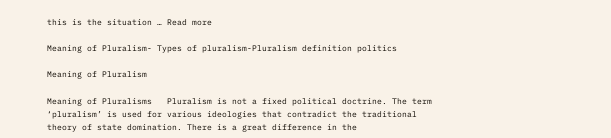this is the situation … Read more

Meaning of Pluralism- Types of pluralism-Pluralism definition politics

Meaning of Pluralism

Meaning of Pluralisms   Pluralism is not a fixed political doctrine. The term ‘pluralism’ is used for various ideologies that contradict the traditional theory of state domination. There is a great difference in the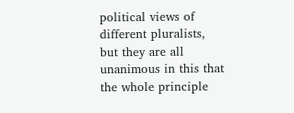political views of different pluralists, but they are all unanimous in this that the whole principle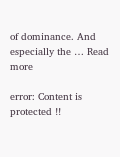of dominance. And especially the … Read more

error: Content is protected !!